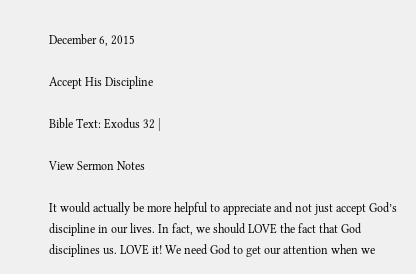December 6, 2015

Accept His Discipline

Bible Text: Exodus 32 |

View Sermon Notes

It would actually be more helpful to appreciate and not just accept God’s discipline in our lives. In fact, we should LOVE the fact that God disciplines us. LOVE it! We need God to get our attention when we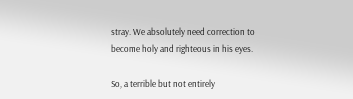stray. We absolutely need correction to become holy and righteous in his eyes.

So, a terrible but not entirely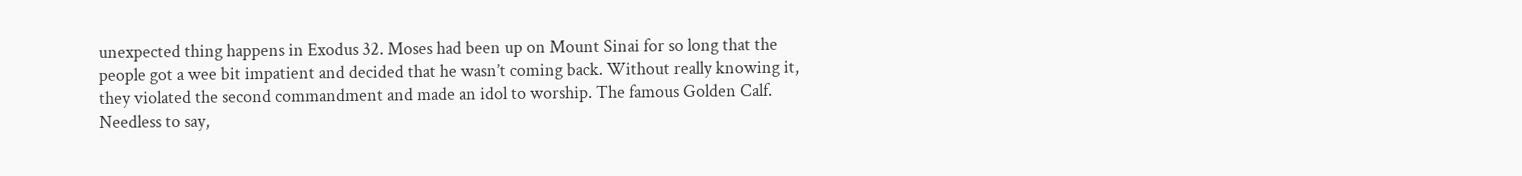unexpected thing happens in Exodus 32. Moses had been up on Mount Sinai for so long that the people got a wee bit impatient and decided that he wasn’t coming back. Without really knowing it, they violated the second commandment and made an idol to worship. The famous Golden Calf. Needless to say,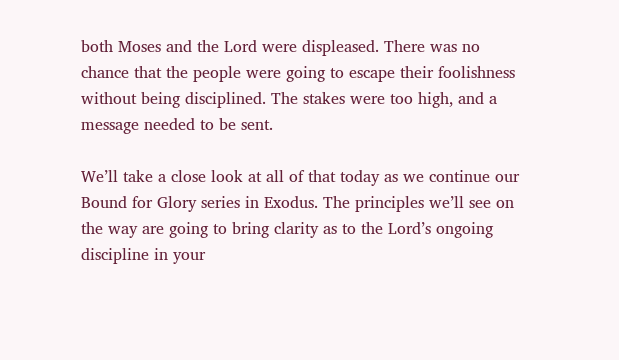both Moses and the Lord were displeased. There was no chance that the people were going to escape their foolishness without being disciplined. The stakes were too high, and a message needed to be sent.

We’ll take a close look at all of that today as we continue our Bound for Glory series in Exodus. The principles we’ll see on the way are going to bring clarity as to the Lord’s ongoing discipline in your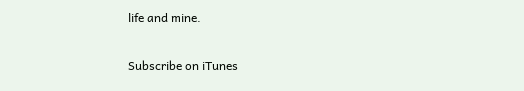life and mine.

Subscribe on iTunes